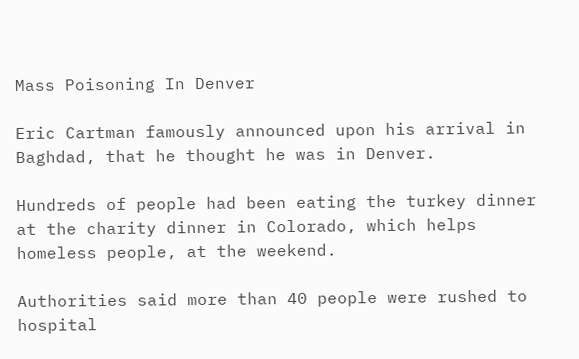Mass Poisoning In Denver

Eric Cartman famously announced upon his arrival in Baghdad, that he thought he was in Denver.

Hundreds of people had been eating the turkey dinner at the charity dinner in Colorado, which helps homeless people, at the weekend.

Authorities said more than 40 people were rushed to hospital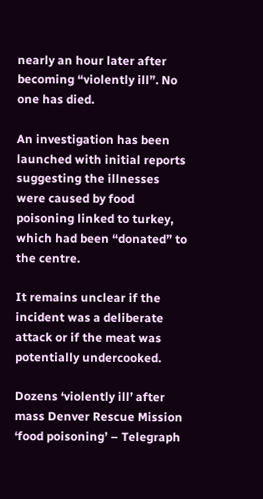nearly an hour later after becoming “violently ill”. No one has died.

An investigation has been launched with initial reports suggesting the illnesses were caused by food poisoning linked to turkey, which had been “donated” to the centre.

It remains unclear if the incident was a deliberate attack or if the meat was potentially undercooked.

Dozens ‘violently ill’ after mass Denver Rescue Mission ‘food poisoning’ – Telegraph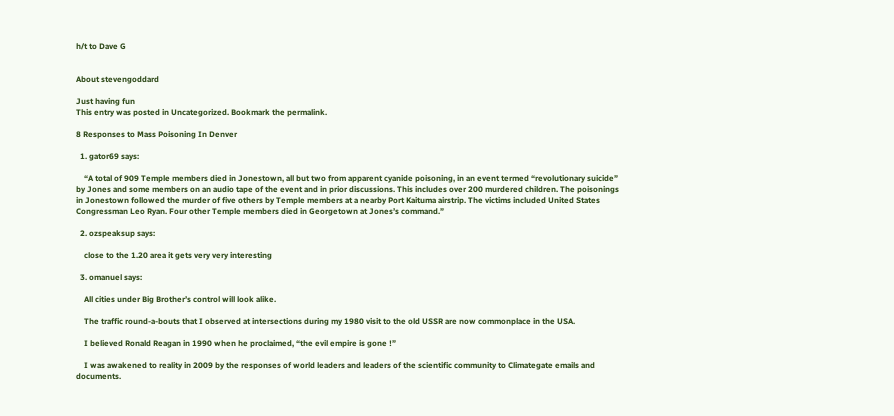h/t to Dave G


About stevengoddard

Just having fun
This entry was posted in Uncategorized. Bookmark the permalink.

8 Responses to Mass Poisoning In Denver

  1. gator69 says:

    “A total of 909 Temple members died in Jonestown, all but two from apparent cyanide poisoning, in an event termed “revolutionary suicide” by Jones and some members on an audio tape of the event and in prior discussions. This includes over 200 murdered children. The poisonings in Jonestown followed the murder of five others by Temple members at a nearby Port Kaituma airstrip. The victims included United States Congressman Leo Ryan. Four other Temple members died in Georgetown at Jones’s command.”

  2. ozspeaksup says:

    close to the 1.20 area it gets very very interesting

  3. omanuel says:

    All cities under Big Brother’s control will look alike.

    The traffic round-a-bouts that I observed at intersections during my 1980 visit to the old USSR are now commonplace in the USA.

    I believed Ronald Reagan in 1990 when he proclaimed, “the evil empire is gone !”

    I was awakened to reality in 2009 by the responses of world leaders and leaders of the scientific community to Climategate emails and documents.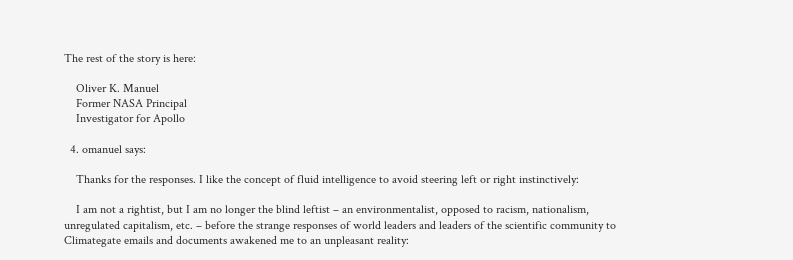The rest of the story is here:

    Oliver K. Manuel
    Former NASA Principal
    Investigator for Apollo

  4. omanuel says:

    Thanks for the responses. I like the concept of fluid intelligence to avoid steering left or right instinctively:

    I am not a rightist, but I am no longer the blind leftist – an environmentalist, opposed to racism, nationalism, unregulated capitalism, etc. – before the strange responses of world leaders and leaders of the scientific community to Climategate emails and documents awakened me to an unpleasant reality: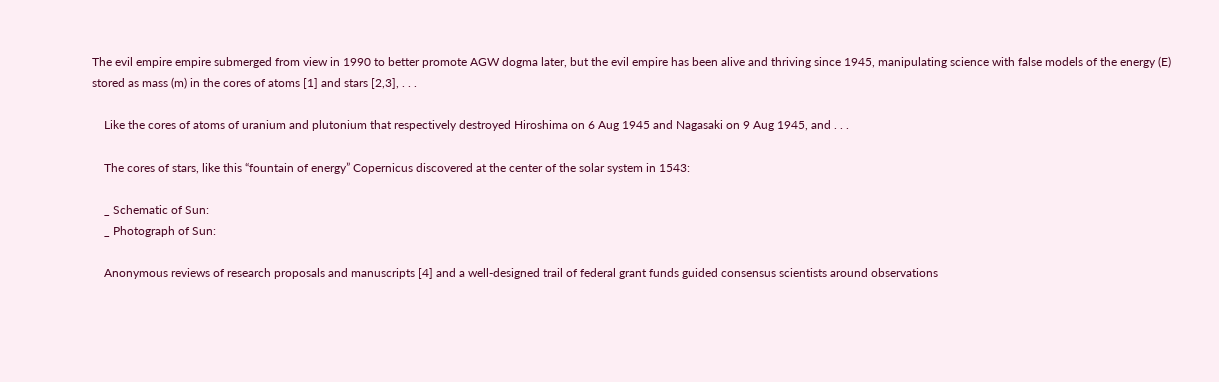The evil empire empire submerged from view in 1990 to better promote AGW dogma later, but the evil empire has been alive and thriving since 1945, manipulating science with false models of the energy (E) stored as mass (m) in the cores of atoms [1] and stars [2,3], . . .

    Like the cores of atoms of uranium and plutonium that respectively destroyed Hiroshima on 6 Aug 1945 and Nagasaki on 9 Aug 1945, and . . .

    The cores of stars, like this “fountain of energy” Copernicus discovered at the center of the solar system in 1543:

    _ Schematic of Sun:
    _ Photograph of Sun:

    Anonymous reviews of research proposals and manuscripts [4] and a well-designed trail of federal grant funds guided consensus scientists around observations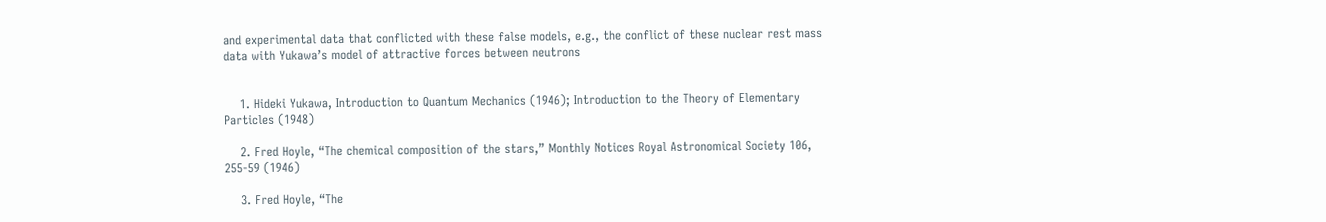and experimental data that conflicted with these false models, e.g., the conflict of these nuclear rest mass data with Yukawa’s model of attractive forces between neutrons


    1. Hideki Yukawa, Introduction to Quantum Mechanics (1946); Introduction to the Theory of Elementary Particles (1948)

    2. Fred Hoyle, “The chemical composition of the stars,” Monthly Notices Royal Astronomical Society 106, 255-59 (1946)

    3. Fred Hoyle, “The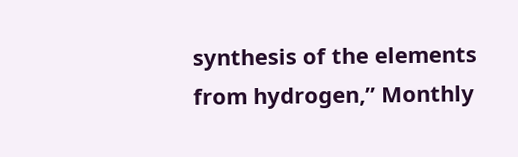synthesis of the elements from hydrogen,” Monthly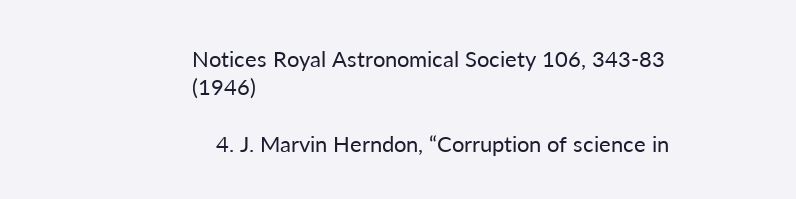Notices Royal Astronomical Society 106, 343-83 (1946)

    4. J. Marvin Herndon, “Corruption of science in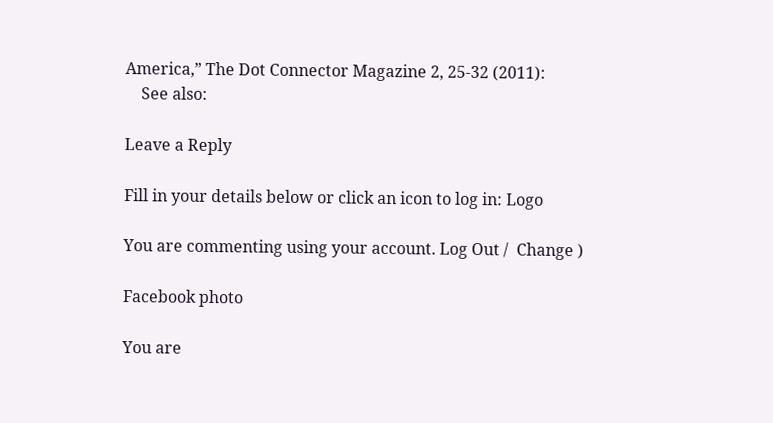America,” The Dot Connector Magazine 2, 25-32 (2011):
    See also:

Leave a Reply

Fill in your details below or click an icon to log in: Logo

You are commenting using your account. Log Out /  Change )

Facebook photo

You are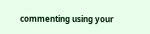commenting using your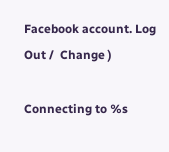Facebook account. Log Out /  Change )

Connecting to %s